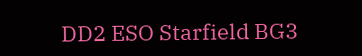DD2 ESO Starfield BG3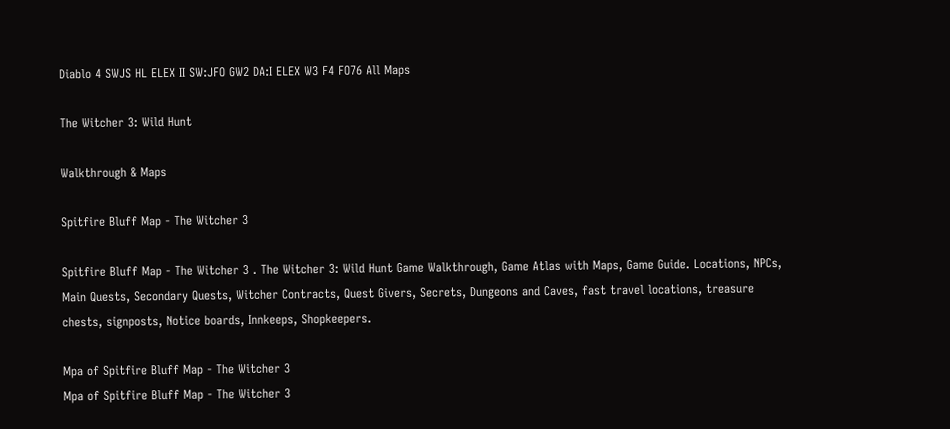Diablo 4 SWJS HL ELEX II SW:JFO GW2 DA:I ELEX W3 F4 FO76 All Maps

The Witcher 3: Wild Hunt

Walkthrough & Maps

Spitfire Bluff Map - The Witcher 3

Spitfire Bluff Map - The Witcher 3 . The Witcher 3: Wild Hunt Game Walkthrough, Game Atlas with Maps, Game Guide. Locations, NPCs, Main Quests, Secondary Quests, Witcher Contracts, Quest Givers, Secrets, Dungeons and Caves, fast travel locations, treasure chests, signposts, Notice boards, Innkeeps, Shopkeepers.

Mpa of Spitfire Bluff Map - The Witcher 3
Mpa of Spitfire Bluff Map - The Witcher 3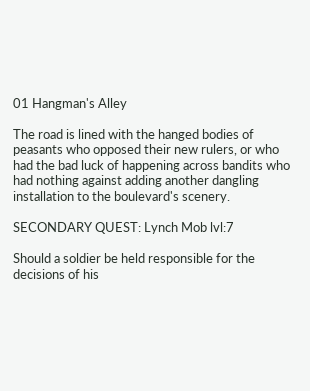01 Hangman's Alley

The road is lined with the hanged bodies of peasants who opposed their new rulers, or who had the bad luck of happening across bandits who had nothing against adding another dangling installation to the boulevard's scenery.

SECONDARY QUEST: Lynch Mob lvl:7

Should a soldier be held responsible for the decisions of his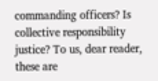commanding officers? Is collective responsibility justice? To us, dear reader, these are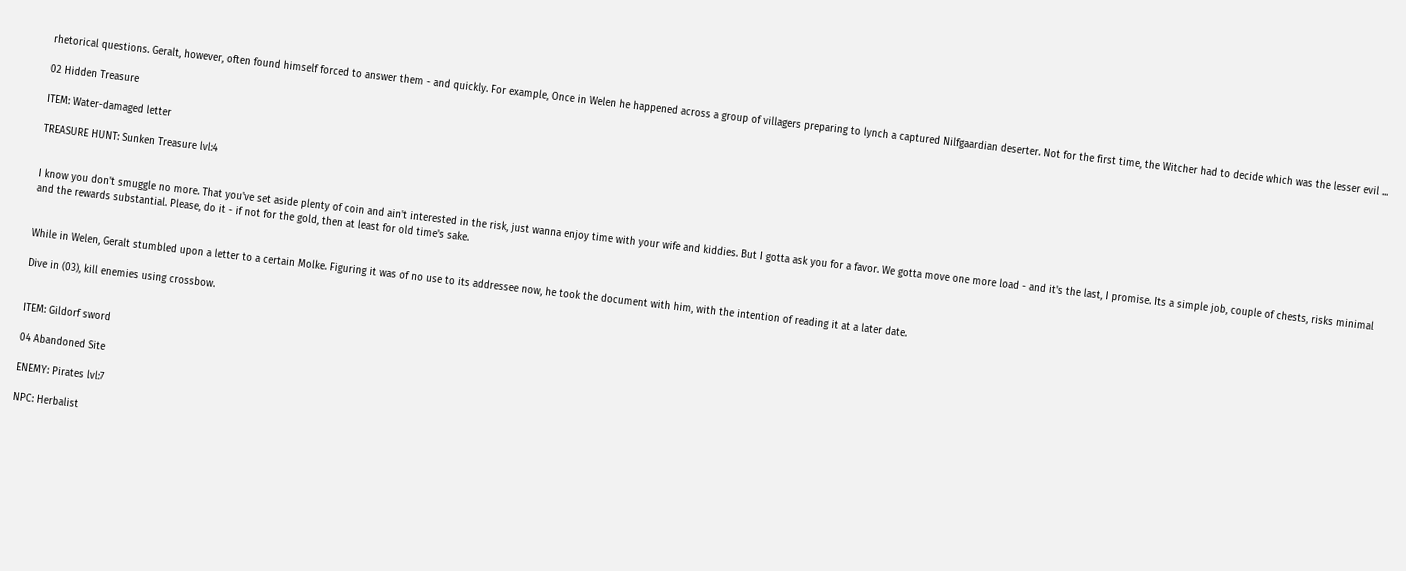rhetorical questions. Geralt, however, often found himself forced to answer them - and quickly. For example, Once in Welen he happened across a group of villagers preparing to lynch a captured Nilfgaardian deserter. Not for the first time, the Witcher had to decide which was the lesser evil ...

02 Hidden Treasure

ITEM: Water-damaged letter

TREASURE HUNT: Sunken Treasure lvl:4


I know you don't smuggle no more. That you've set aside plenty of coin and ain't interested in the risk, just wanna enjoy time with your wife and kiddies. But I gotta ask you for a favor. We gotta move one more load - and it's the last, I promise. Its a simple job, couple of chests, risks minimal and the rewards substantial. Please, do it - if not for the gold, then at least for old time's sake.


While in Welen, Geralt stumbled upon a letter to a certain Molke. Figuring it was of no use to its addressee now, he took the document with him, with the intention of reading it at a later date.

Dive in (03), kill enemies using crossbow.


ITEM: Gildorf sword

04 Abandoned Site

ENEMY: Pirates lvl:7

NPC: Herbalist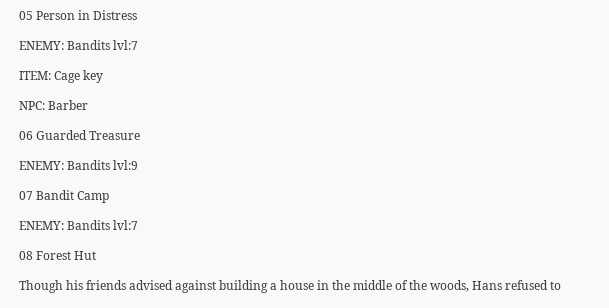05 Person in Distress

ENEMY: Bandits lvl:7

ITEM: Cage key

NPC: Barber

06 Guarded Treasure

ENEMY: Bandits lvl:9

07 Bandit Camp

ENEMY: Bandits lvl:7

08 Forest Hut

Though his friends advised against building a house in the middle of the woods, Hans refused to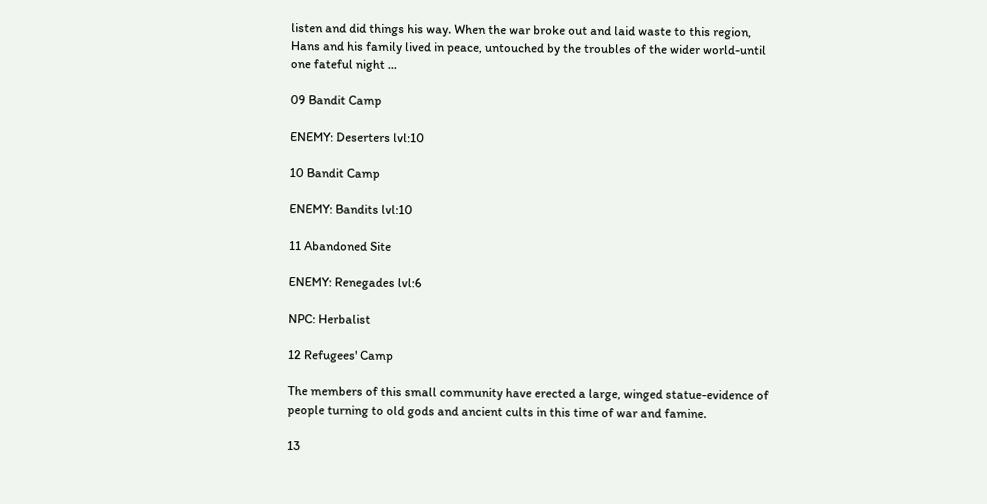listen and did things his way. When the war broke out and laid waste to this region, Hans and his family lived in peace, untouched by the troubles of the wider world-until one fateful night ...

09 Bandit Camp

ENEMY: Deserters lvl:10

10 Bandit Camp

ENEMY: Bandits lvl:10

11 Abandoned Site

ENEMY: Renegades lvl:6

NPC: Herbalist

12 Refugees' Camp

The members of this small community have erected a large, winged statue-evidence of people turning to old gods and ancient cults in this time of war and famine.

13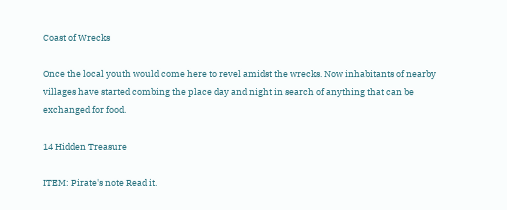Coast of Wrecks

Once the local youth would come here to revel amidst the wrecks. Now inhabitants of nearby villages have started combing the place day and night in search of anything that can be exchanged for food.

14 Hidden Treasure

ITEM: Pirate's note Read it.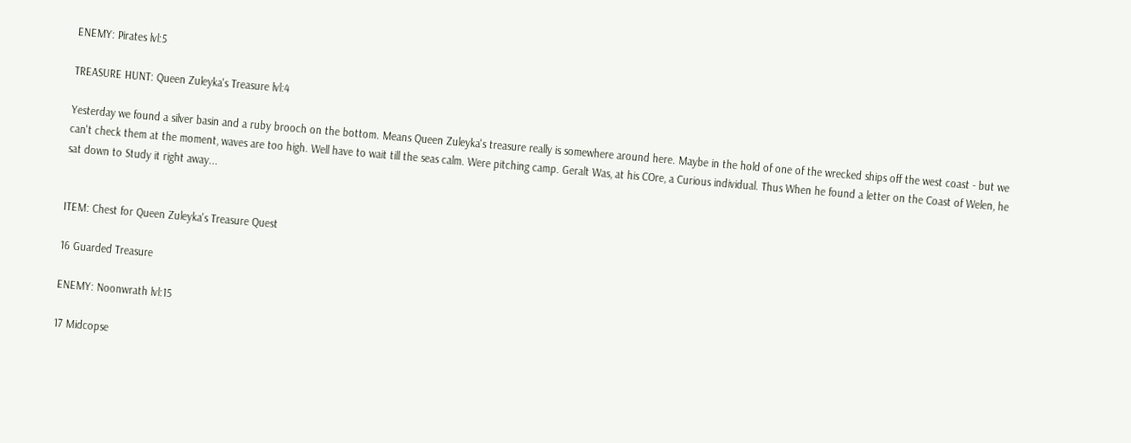ENEMY: Pirates lvl:5

TREASURE HUNT: Queen Zuleyka's Treasure lvl:4

Yesterday we found a silver basin and a ruby brooch on the bottom. Means Queen Zuleyka's treasure really is somewhere around here. Maybe in the hold of one of the wrecked ships off the west coast - but we can't check them at the moment, waves are too high. Well have to wait till the seas calm. Were pitching camp. Geralt Was, at his COre, a Curious individual. Thus When he found a letter on the Coast of Welen, he sat down to Study it right away...


ITEM: Chest for Queen Zuleyka's Treasure Quest

16 Guarded Treasure

ENEMY: Noonwrath lvl:15

17 Midcopse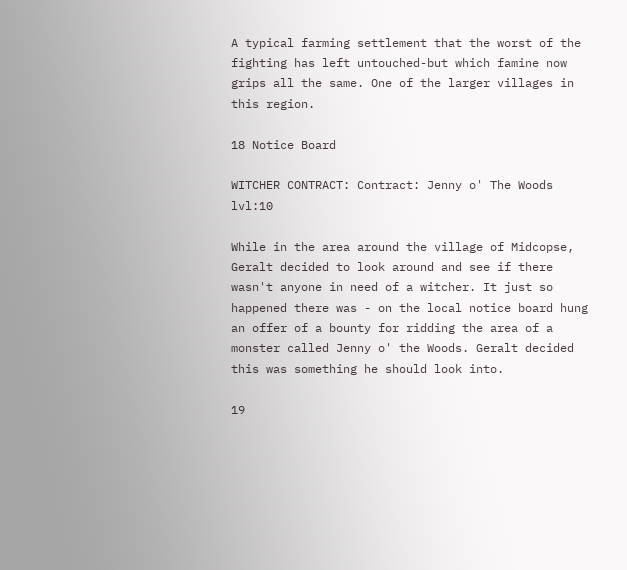A typical farming settlement that the worst of the fighting has left untouched-but which famine now grips all the same. One of the larger villages in this region.

18 Notice Board

WITCHER CONTRACT: Contract: Jenny o' The Woods lvl:10

While in the area around the village of Midcopse, Geralt decided to look around and see if there wasn't anyone in need of a witcher. It just so happened there was - on the local notice board hung an offer of a bounty for ridding the area of a monster called Jenny o' the Woods. Geralt decided this was something he should look into.

19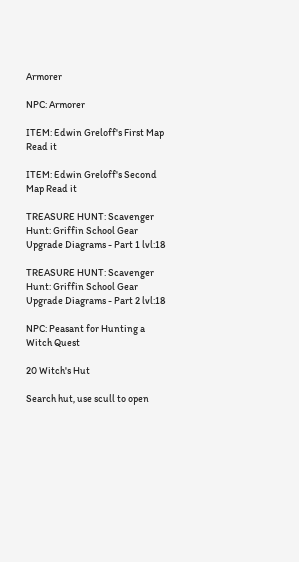Armorer

NPC: Armorer

ITEM: Edwin Greloff's First Map Read it

ITEM: Edwin Greloff's Second Map Read it

TREASURE HUNT: Scavenger Hunt: Griffin School Gear Upgrade Diagrams - Part 1 lvl:18

TREASURE HUNT: Scavenger Hunt: Griffin School Gear Upgrade Diagrams - Part 2 lvl:18

NPC: Peasant for Hunting a Witch Quest

20 Witch's Hut

Search hut, use scull to open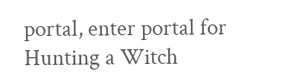portal, enter portal for Hunting a Witch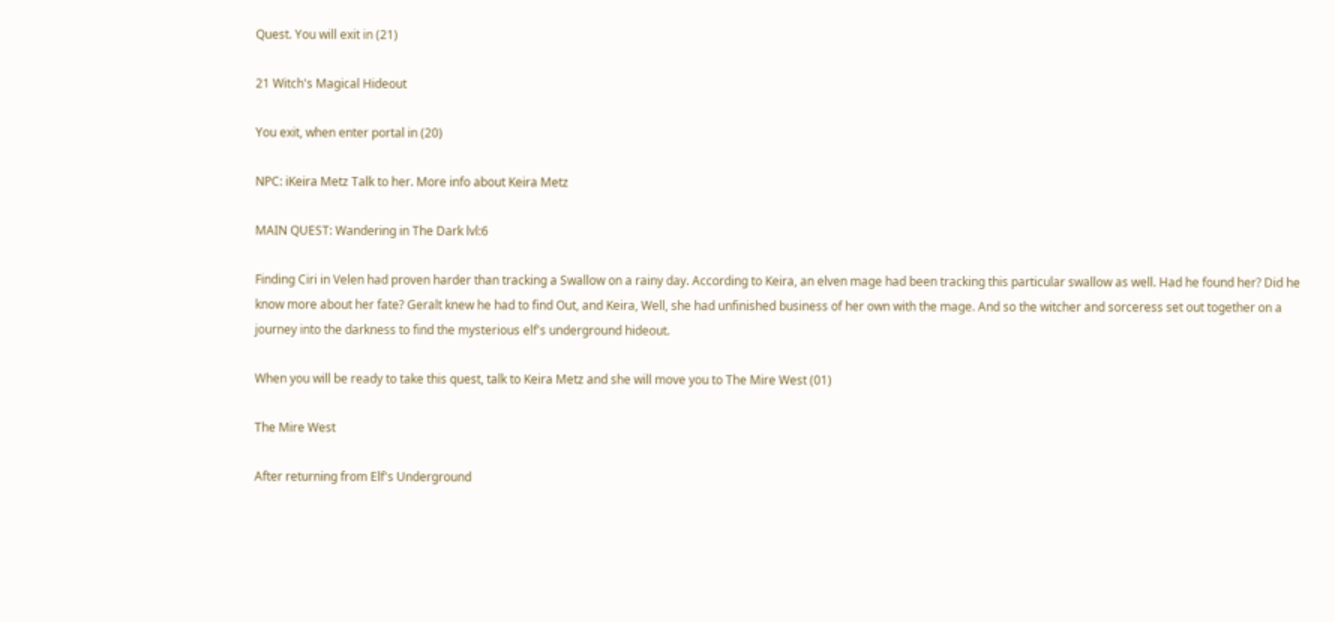Quest. You will exit in (21)

21 Witch's Magical Hideout

You exit, when enter portal in (20)

NPC: iKeira Metz Talk to her. More info about Keira Metz

MAIN QUEST: Wandering in The Dark lvl:6

Finding Ciri in Velen had proven harder than tracking a Swallow on a rainy day. According to Keira, an elven mage had been tracking this particular swallow as well. Had he found her? Did he know more about her fate? Geralt knew he had to find Out, and Keira, Well, she had unfinished business of her own with the mage. And so the witcher and sorceress set out together on a journey into the darkness to find the mysterious elf's underground hideout.

When you will be ready to take this quest, talk to Keira Metz and she will move you to The Mire West (01)

The Mire West

After returning from Elf's Underground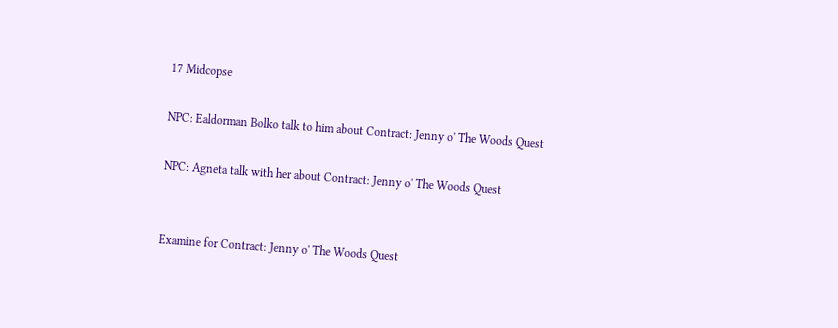17 Midcopse

NPC: Ealdorman Bolko talk to him about Contract: Jenny o' The Woods Quest

NPC: Agneta talk with her about Contract: Jenny o' The Woods Quest


Examine for Contract: Jenny o' The Woods Quest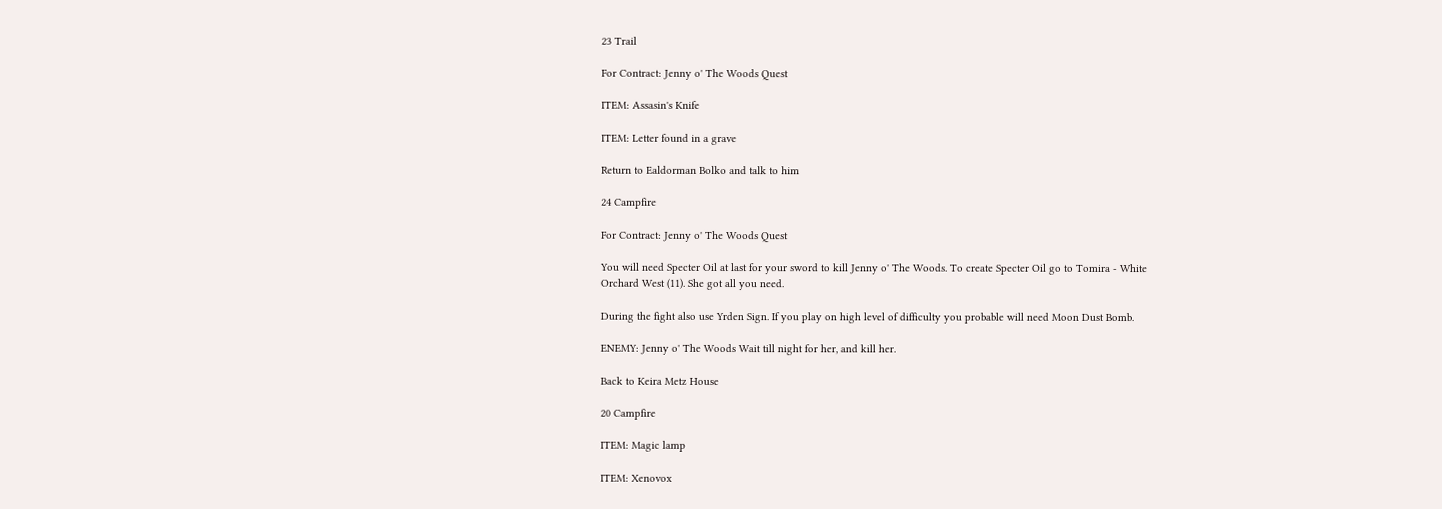23 Trail

For Contract: Jenny o' The Woods Quest

ITEM: Assasin's Knife

ITEM: Letter found in a grave

Return to Ealdorman Bolko and talk to him

24 Campfire

For Contract: Jenny o' The Woods Quest

You will need Specter Oil at last for your sword to kill Jenny o' The Woods. To create Specter Oil go to Tomira - White Orchard West (11). She got all you need.

During the fight also use Yrden Sign. If you play on high level of difficulty you probable will need Moon Dust Bomb.

ENEMY: Jenny o' The Woods Wait till night for her, and kill her.

Back to Keira Metz House

20 Campfire

ITEM: Magic lamp

ITEM: Xenovox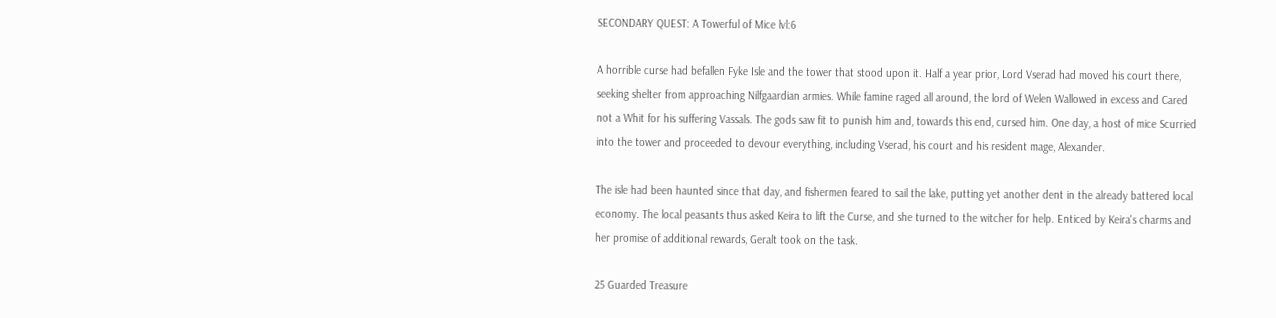SECONDARY QUEST: A Towerful of Mice lvl:6

A horrible curse had befallen Fyke Isle and the tower that stood upon it. Half a year prior, Lord Vserad had moved his court there, seeking shelter from approaching Nilfgaardian armies. While famine raged all around, the lord of Welen Wallowed in excess and Cared not a Whit for his suffering Vassals. The gods saw fit to punish him and, towards this end, cursed him. One day, a host of mice Scurried into the tower and proceeded to devour everything, including Vserad, his court and his resident mage, Alexander.

The isle had been haunted since that day, and fishermen feared to sail the lake, putting yet another dent in the already battered local economy. The local peasants thus asked Keira to lift the Curse, and she turned to the witcher for help. Enticed by Keira's charms and her promise of additional rewards, Geralt took on the task.

25 Guarded Treasure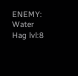ENEMY: Water Hag lvl:8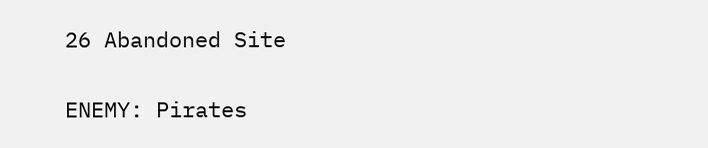26 Abandoned Site

ENEMY: Pirates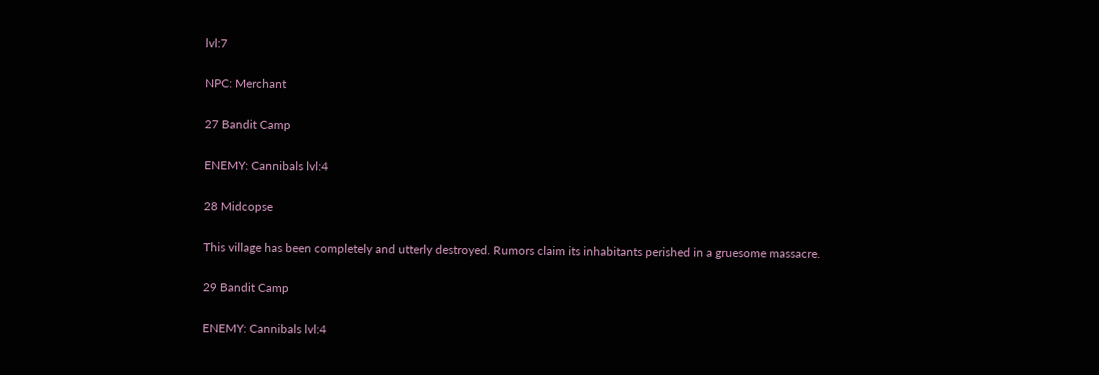lvl:7

NPC: Merchant

27 Bandit Camp

ENEMY: Cannibals lvl:4

28 Midcopse

This village has been completely and utterly destroyed. Rumors claim its inhabitants perished in a gruesome massacre.

29 Bandit Camp

ENEMY: Cannibals lvl:4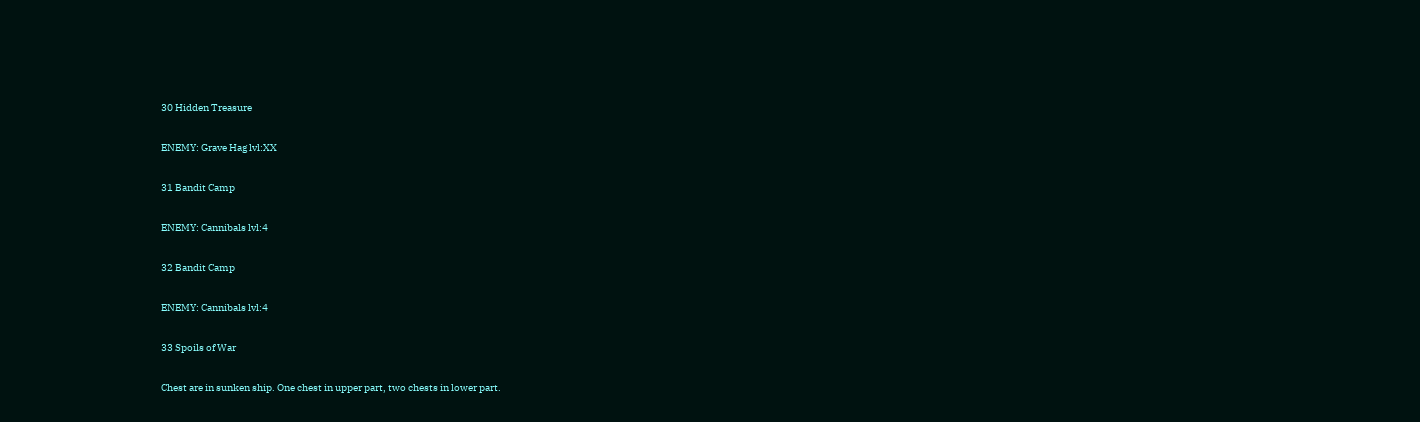30 Hidden Treasure

ENEMY: Grave Hag lvl:XX

31 Bandit Camp

ENEMY: Cannibals lvl:4

32 Bandit Camp

ENEMY: Cannibals lvl:4

33 Spoils of War

Chest are in sunken ship. One chest in upper part, two chests in lower part.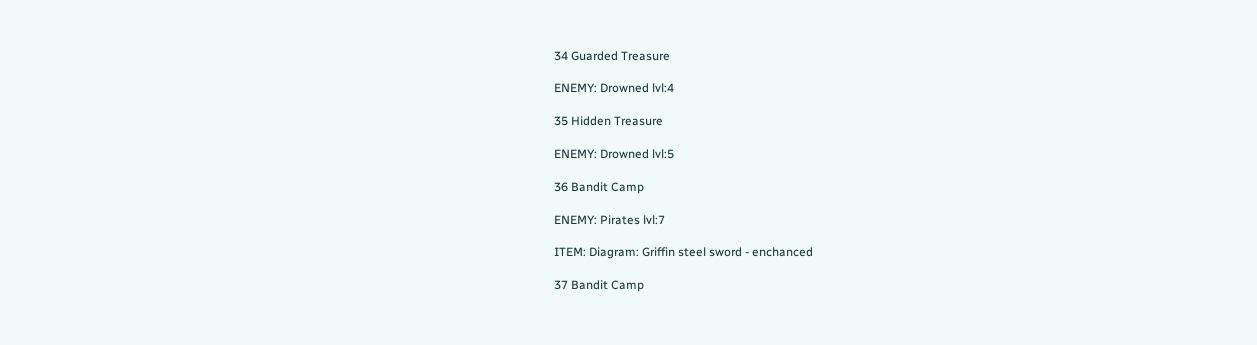34 Guarded Treasure

ENEMY: Drowned lvl:4

35 Hidden Treasure

ENEMY: Drowned lvl:5

36 Bandit Camp

ENEMY: Pirates lvl:7

ITEM: Diagram: Griffin steel sword - enchanced

37 Bandit Camp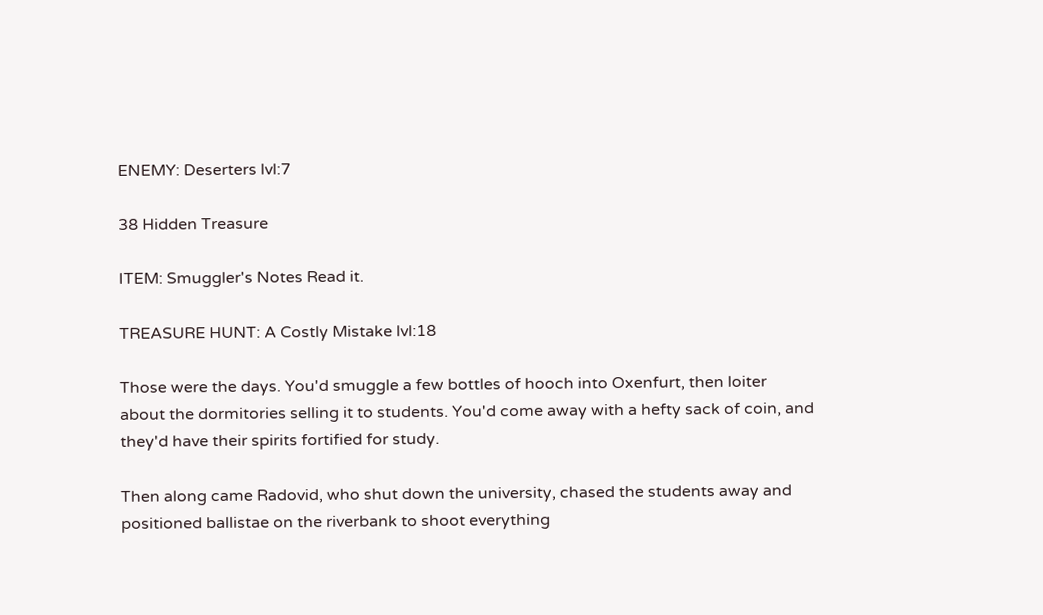ENEMY: Deserters lvl:7

38 Hidden Treasure

ITEM: Smuggler's Notes Read it.

TREASURE HUNT: A Costly Mistake lvl:18

Those were the days. You'd smuggle a few bottles of hooch into Oxenfurt, then loiter about the dormitories selling it to students. You'd come away with a hefty sack of coin, and they'd have their spirits fortified for study.

Then along came Radovid, who shut down the university, chased the students away and positioned ballistae on the riverbank to shoot everything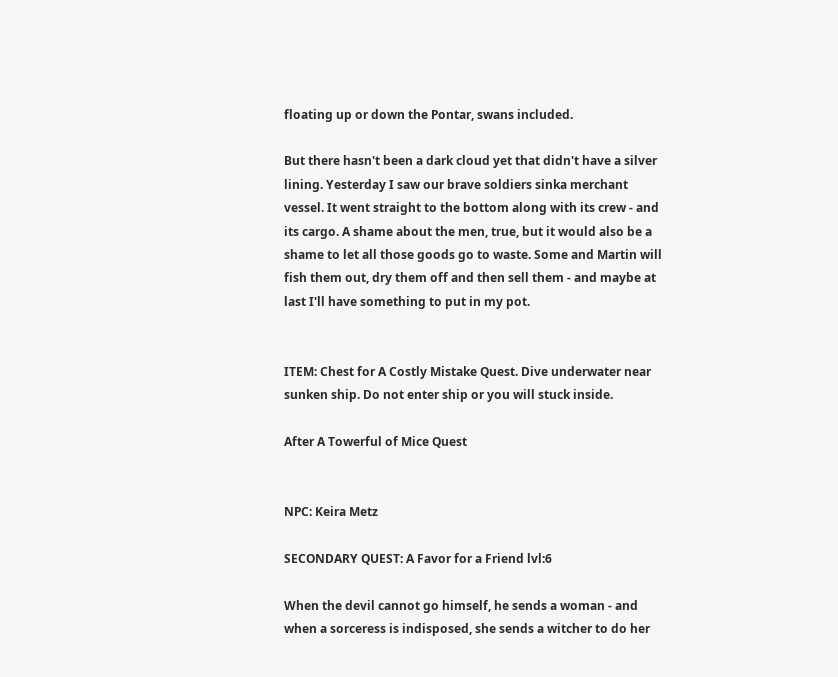floating up or down the Pontar, swans included.

But there hasn't been a dark cloud yet that didn't have a silver lining. Yesterday I saw our brave soldiers sinka merchant vessel. It went straight to the bottom along with its crew - and its cargo. A shame about the men, true, but it would also be a shame to let all those goods go to waste. Some and Martin will fish them out, dry them off and then sell them - and maybe at last I'll have something to put in my pot.


ITEM: Chest for A Costly Mistake Quest. Dive underwater near sunken ship. Do not enter ship or you will stuck inside.

After A Towerful of Mice Quest


NPC: Keira Metz

SECONDARY QUEST: A Favor for a Friend lvl:6

When the devil cannot go himself, he sends a woman - and when a sorceress is indisposed, she sends a witcher to do her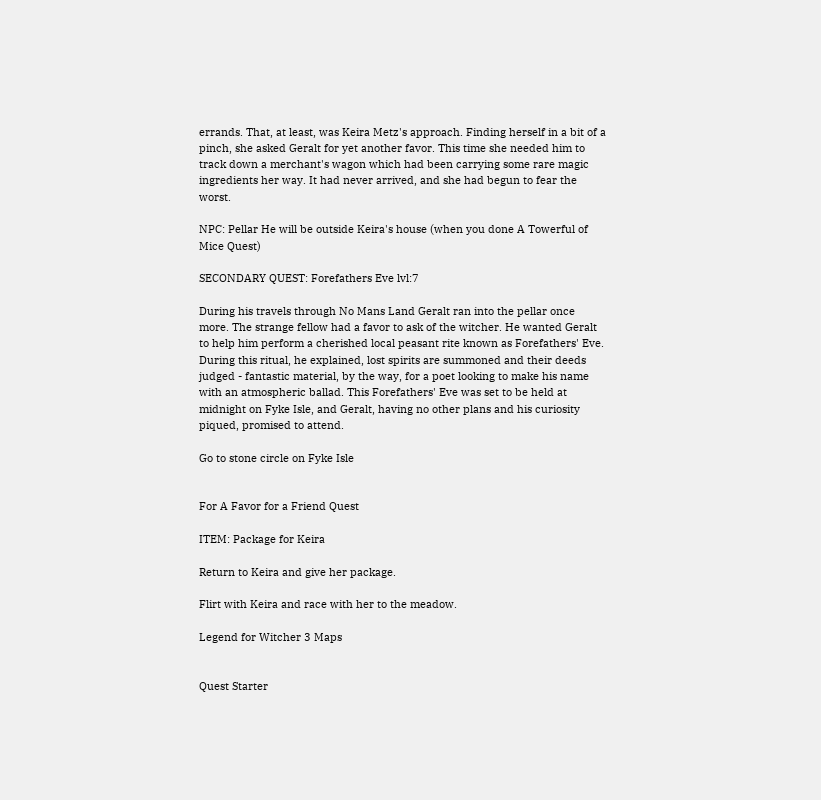errands. That, at least, was Keira Metz's approach. Finding herself in a bit of a pinch, she asked Geralt for yet another favor. This time she needed him to track down a merchant's wagon which had been carrying some rare magic ingredients her way. It had never arrived, and she had begun to fear the worst.

NPC: Pellar He will be outside Keira's house (when you done A Towerful of Mice Quest)

SECONDARY QUEST: Forefathers Eve lvl:7

During his travels through No Mans Land Geralt ran into the pellar once more. The strange fellow had a favor to ask of the witcher. He wanted Geralt to help him perform a cherished local peasant rite known as Forefathers' Eve. During this ritual, he explained, lost spirits are summoned and their deeds judged - fantastic material, by the way, for a poet looking to make his name with an atmospheric ballad. This Forefathers' Eve was set to be held at midnight on Fyke Isle, and Geralt, having no other plans and his curiosity piqued, promised to attend.

Go to stone circle on Fyke Isle


For A Favor for a Friend Quest

ITEM: Package for Keira

Return to Keira and give her package.

Flirt with Keira and race with her to the meadow.

Legend for Witcher 3 Maps


Quest Starter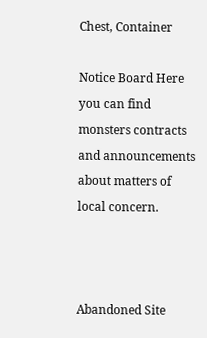Chest, Container

Notice Board Here you can find monsters contracts and announcements about matters of local concern.



Abandoned Site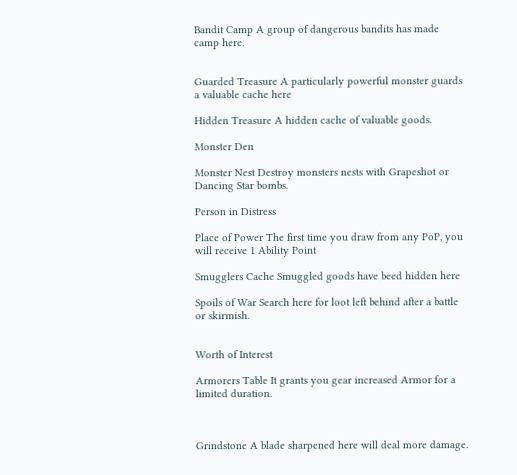Bandit Camp A group of dangerous bandits has made camp here.


Guarded Treasure A particularly powerful monster guards a valuable cache here

Hidden Treasure A hidden cache of valuable goods.

Monster Den

Monster Nest Destroy monsters nests with Grapeshot or Dancing Star bombs.

Person in Distress

Place of Power The first time you draw from any PoP, you will receive 1 Ability Point

Smugglers Cache Smuggled goods have beed hidden here

Spoils of War Search here for loot left behind after a battle or skirmish.


Worth of Interest

Armorers Table It grants you gear increased Armor for a limited duration.



Grindstone A blade sharpened here will deal more damage.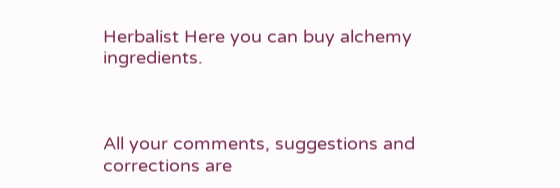Herbalist Here you can buy alchemy ingredients.



All your comments, suggestions and corrections are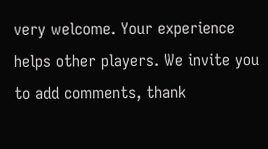very welcome. Your experience helps other players. We invite you to add comments, thank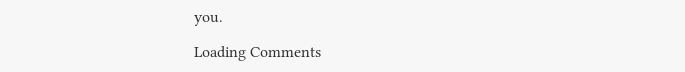you.

Loading Comments